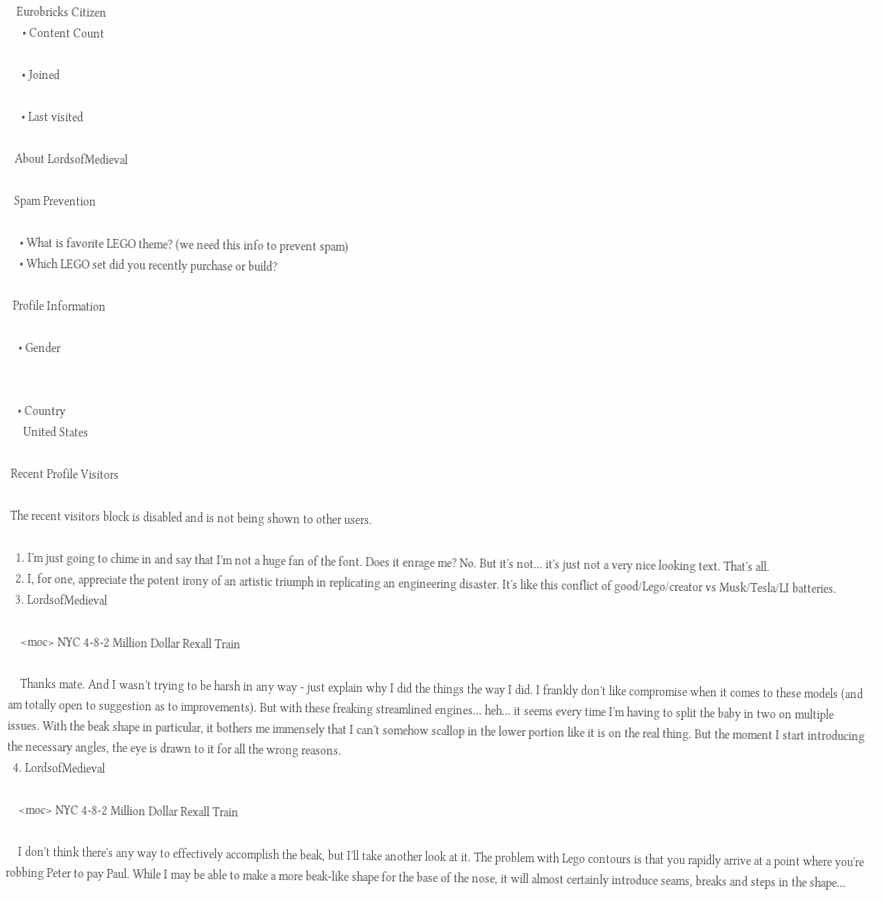Eurobricks Citizen
  • Content Count

  • Joined

  • Last visited

About LordsofMedieval

Spam Prevention

  • What is favorite LEGO theme? (we need this info to prevent spam)
  • Which LEGO set did you recently purchase or build?

Profile Information

  • Gender


  • Country
    United States

Recent Profile Visitors

The recent visitors block is disabled and is not being shown to other users.

  1. I'm just going to chime in and say that I'm not a huge fan of the font. Does it enrage me? No. But it's not... it's just not a very nice looking text. That's all.
  2. I, for one, appreciate the potent irony of an artistic triumph in replicating an engineering disaster. It's like this conflict of good/Lego/creator vs Musk/Tesla/LI batteries.
  3. LordsofMedieval

    <moc> NYC 4-8-2 Million Dollar Rexall Train

    Thanks mate. And I wasn't trying to be harsh in any way - just explain why I did the things the way I did. I frankly don't like compromise when it comes to these models (and am totally open to suggestion as to improvements). But with these freaking streamlined engines... heh... it seems every time I'm having to split the baby in two on multiple issues. With the beak shape in particular, it bothers me immensely that I can't somehow scallop in the lower portion like it is on the real thing. But the moment I start introducing the necessary angles, the eye is drawn to it for all the wrong reasons.
  4. LordsofMedieval

    <moc> NYC 4-8-2 Million Dollar Rexall Train

    I don't think there's any way to effectively accomplish the beak, but I'll take another look at it. The problem with Lego contours is that you rapidly arrive at a point where you're robbing Peter to pay Paul. While I may be able to make a more beak-like shape for the base of the nose, it will almost certainly introduce seams, breaks and steps in the shape...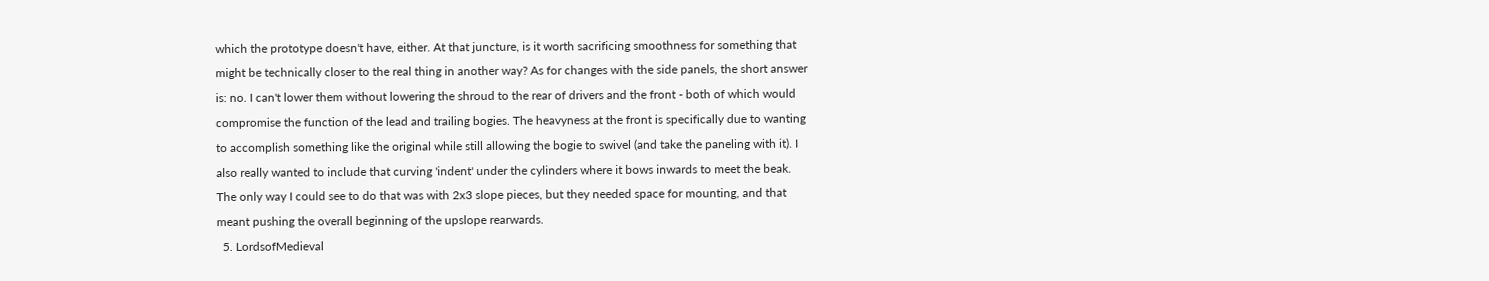which the prototype doesn't have, either. At that juncture, is it worth sacrificing smoothness for something that might be technically closer to the real thing in another way? As for changes with the side panels, the short answer is: no. I can't lower them without lowering the shroud to the rear of drivers and the front - both of which would compromise the function of the lead and trailing bogies. The heavyness at the front is specifically due to wanting to accomplish something like the original while still allowing the bogie to swivel (and take the paneling with it). I also really wanted to include that curving 'indent' under the cylinders where it bows inwards to meet the beak. The only way I could see to do that was with 2x3 slope pieces, but they needed space for mounting, and that meant pushing the overall beginning of the upslope rearwards.
  5. LordsofMedieval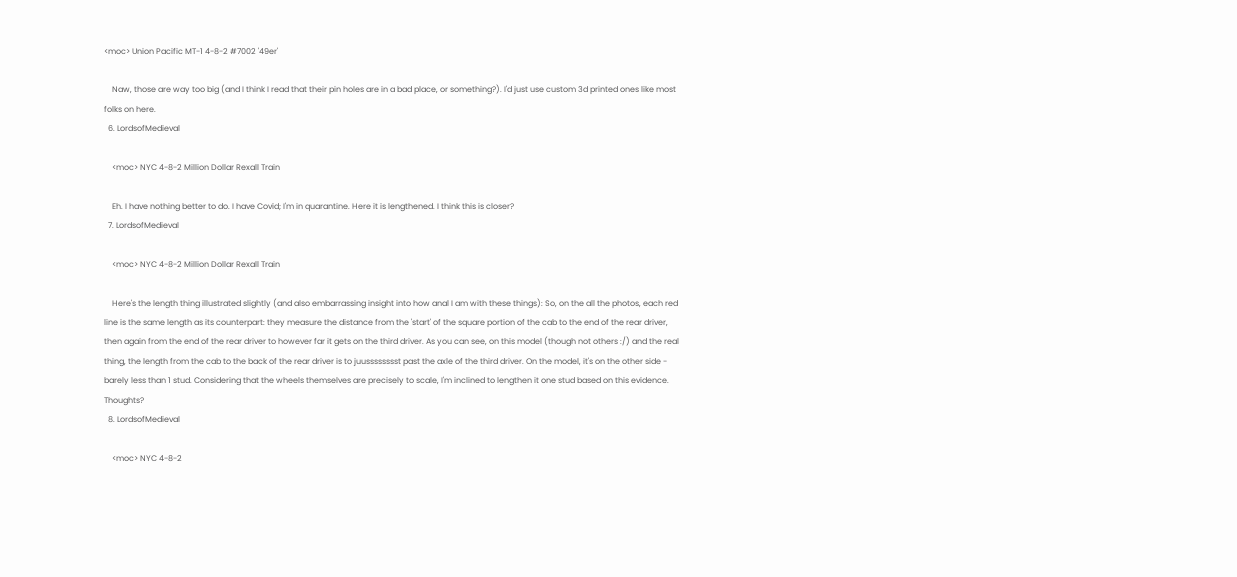<moc> Union Pacific MT-1 4-8-2 #7002 '49er'

    Naw, those are way too big (and I think I read that their pin holes are in a bad place, or something?). I'd just use custom 3d printed ones like most folks on here.
  6. LordsofMedieval

    <moc> NYC 4-8-2 Million Dollar Rexall Train

    Eh. I have nothing better to do. I have Covid; I'm in quarantine. Here it is lengthened. I think this is closer?
  7. LordsofMedieval

    <moc> NYC 4-8-2 Million Dollar Rexall Train

    Here's the length thing illustrated slightly (and also embarrassing insight into how anal I am with these things): So, on the all the photos, each red line is the same length as its counterpart: they measure the distance from the 'start' of the square portion of the cab to the end of the rear driver, then again from the end of the rear driver to however far it gets on the third driver. As you can see, on this model (though not others :/) and the real thing, the length from the cab to the back of the rear driver is to juusssssssst past the axle of the third driver. On the model, it's on the other side - barely less than 1 stud. Considering that the wheels themselves are precisely to scale, I'm inclined to lengthen it one stud based on this evidence. Thoughts?
  8. LordsofMedieval

    <moc> NYC 4-8-2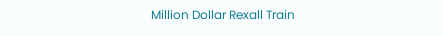Million Dollar Rexall Train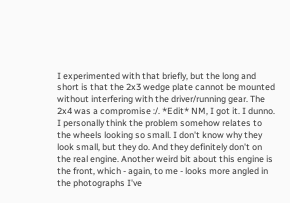I experimented with that briefly, but the long and short is that the 2x3 wedge plate cannot be mounted without interfering with the driver/running gear. The 2x4 was a compromise :/. *Edit* NM, I got it. I dunno. I personally think the problem somehow relates to the wheels looking so small. I don't know why they look small, but they do. And they definitely don't on the real engine. Another weird bit about this engine is the front, which - again, to me - looks more angled in the photographs I've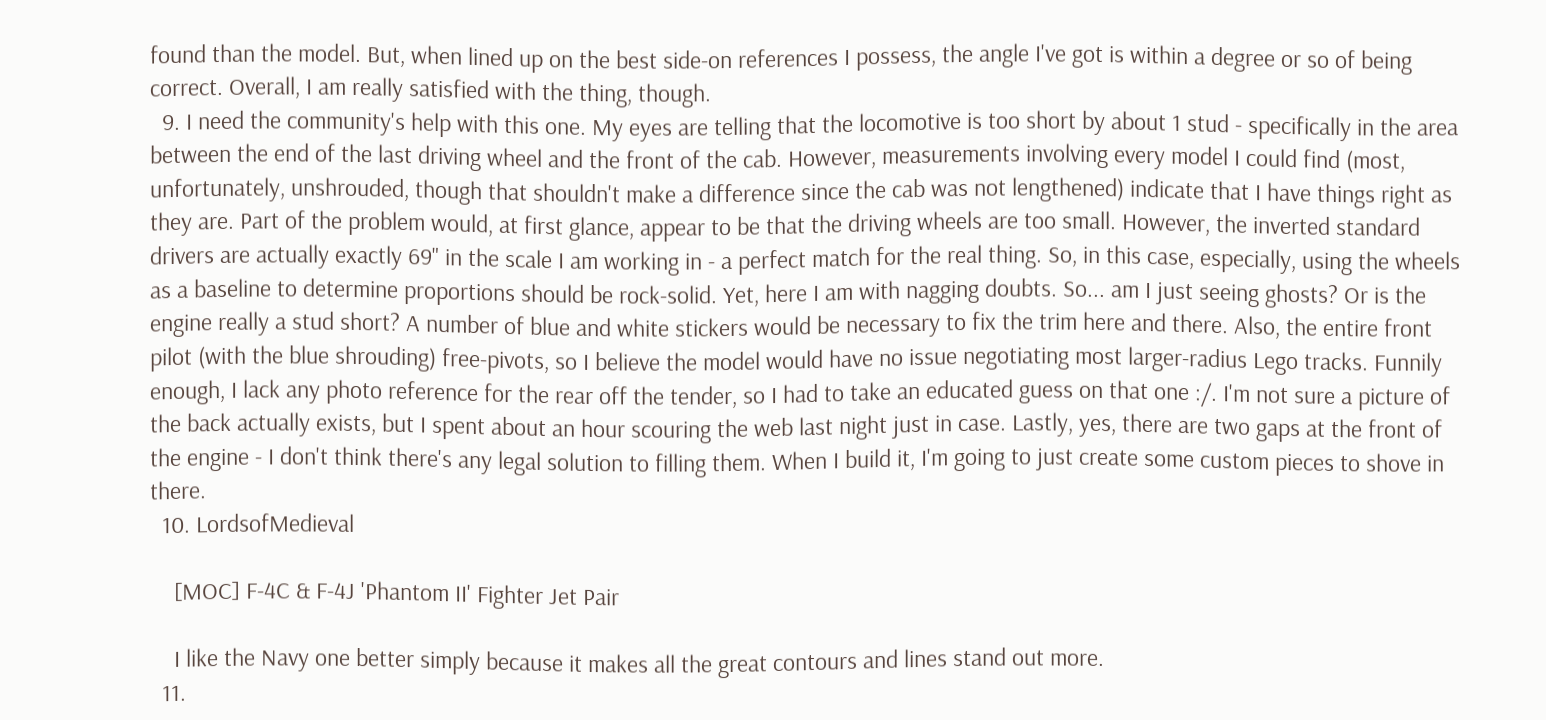found than the model. But, when lined up on the best side-on references I possess, the angle I've got is within a degree or so of being correct. Overall, I am really satisfied with the thing, though.
  9. I need the community's help with this one. My eyes are telling that the locomotive is too short by about 1 stud - specifically in the area between the end of the last driving wheel and the front of the cab. However, measurements involving every model I could find (most, unfortunately, unshrouded, though that shouldn't make a difference since the cab was not lengthened) indicate that I have things right as they are. Part of the problem would, at first glance, appear to be that the driving wheels are too small. However, the inverted standard drivers are actually exactly 69" in the scale I am working in - a perfect match for the real thing. So, in this case, especially, using the wheels as a baseline to determine proportions should be rock-solid. Yet, here I am with nagging doubts. So... am I just seeing ghosts? Or is the engine really a stud short? A number of blue and white stickers would be necessary to fix the trim here and there. Also, the entire front pilot (with the blue shrouding) free-pivots, so I believe the model would have no issue negotiating most larger-radius Lego tracks. Funnily enough, I lack any photo reference for the rear off the tender, so I had to take an educated guess on that one :/. I'm not sure a picture of the back actually exists, but I spent about an hour scouring the web last night just in case. Lastly, yes, there are two gaps at the front of the engine - I don't think there's any legal solution to filling them. When I build it, I'm going to just create some custom pieces to shove in there.
  10. LordsofMedieval

    [MOC] F-4C & F-4J 'Phantom II' Fighter Jet Pair

    I like the Navy one better simply because it makes all the great contours and lines stand out more.
  11.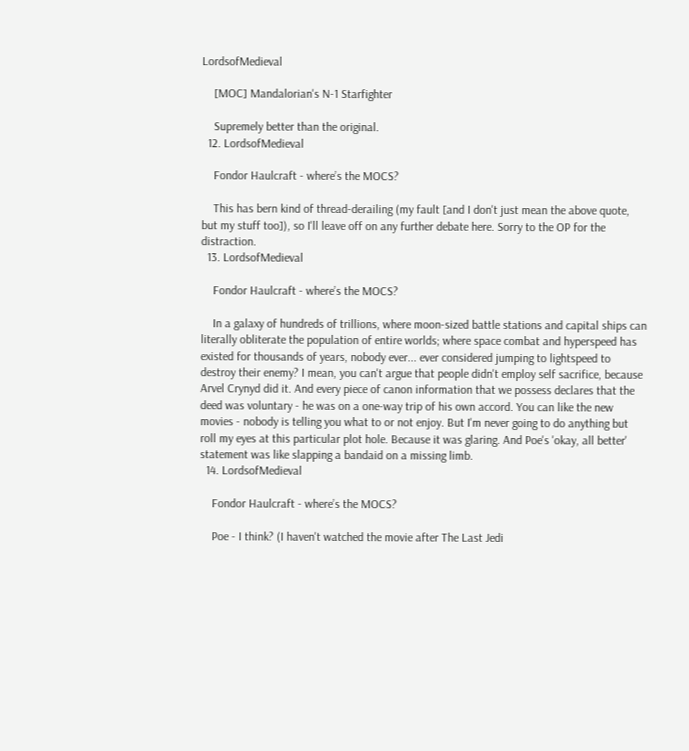LordsofMedieval

    [MOC] Mandalorian's N-1 Starfighter

    Supremely better than the original.
  12. LordsofMedieval

    Fondor Haulcraft - where’s the MOCS?

    This has bern kind of thread-derailing (my fault [and I don't just mean the above quote, but my stuff too]), so I'll leave off on any further debate here. Sorry to the OP for the distraction.
  13. LordsofMedieval

    Fondor Haulcraft - where’s the MOCS?

    In a galaxy of hundreds of trillions, where moon-sized battle stations and capital ships can literally obliterate the population of entire worlds; where space combat and hyperspeed has existed for thousands of years, nobody ever... ever considered jumping to lightspeed to destroy their enemy? I mean, you can't argue that people didn't employ self sacrifice, because Arvel Crynyd did it. And every piece of canon information that we possess declares that the deed was voluntary - he was on a one-way trip of his own accord. You can like the new movies - nobody is telling you what to or not enjoy. But I'm never going to do anything but roll my eyes at this particular plot hole. Because it was glaring. And Poe's 'okay, all better' statement was like slapping a bandaid on a missing limb.
  14. LordsofMedieval

    Fondor Haulcraft - where’s the MOCS?

    Poe - I think? (I haven't watched the movie after The Last Jedi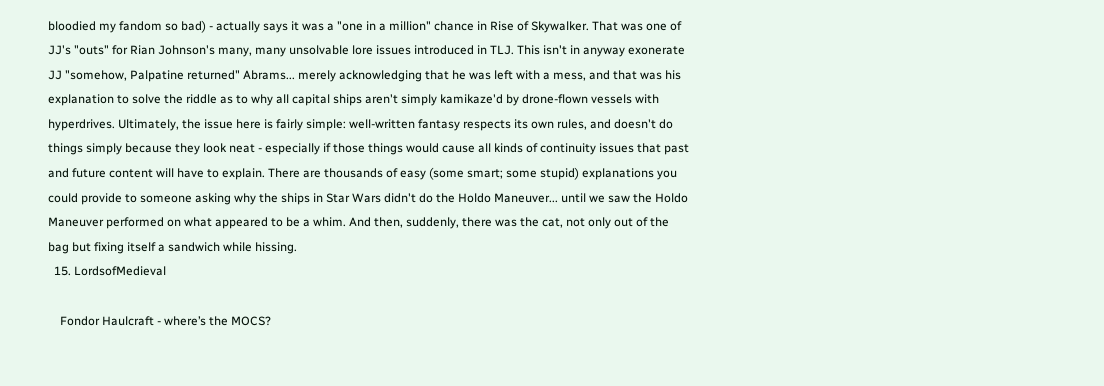bloodied my fandom so bad) - actually says it was a "one in a million" chance in Rise of Skywalker. That was one of JJ's "outs" for Rian Johnson's many, many unsolvable lore issues introduced in TLJ. This isn't in anyway exonerate JJ "somehow, Palpatine returned" Abrams... merely acknowledging that he was left with a mess, and that was his explanation to solve the riddle as to why all capital ships aren't simply kamikaze'd by drone-flown vessels with hyperdrives. Ultimately, the issue here is fairly simple: well-written fantasy respects its own rules, and doesn't do things simply because they look neat - especially if those things would cause all kinds of continuity issues that past and future content will have to explain. There are thousands of easy (some smart; some stupid) explanations you could provide to someone asking why the ships in Star Wars didn't do the Holdo Maneuver... until we saw the Holdo Maneuver performed on what appeared to be a whim. And then, suddenly, there was the cat, not only out of the bag but fixing itself a sandwich while hissing.
  15. LordsofMedieval

    Fondor Haulcraft - where’s the MOCS?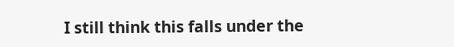I still think this falls under the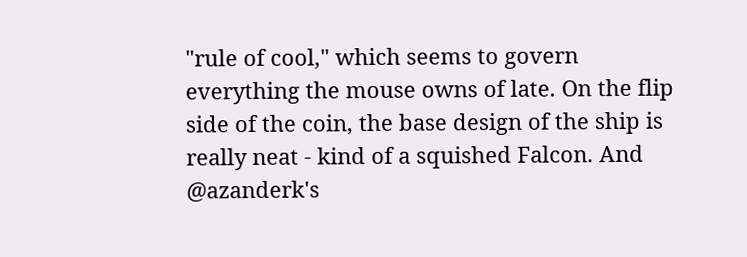"rule of cool," which seems to govern everything the mouse owns of late. On the flip side of the coin, the base design of the ship is really neat - kind of a squished Falcon. And @azanderk's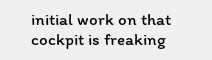initial work on that cockpit is freaking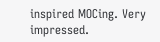inspired MOCing. Very impressed.